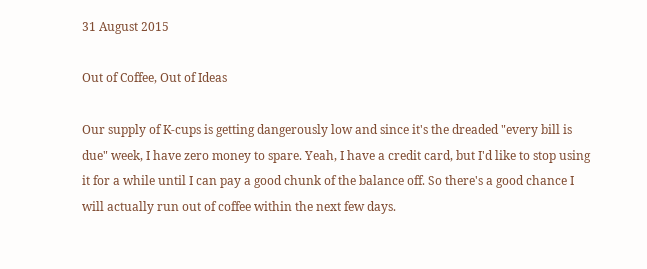31 August 2015

Out of Coffee, Out of Ideas

Our supply of K-cups is getting dangerously low and since it's the dreaded "every bill is due" week, I have zero money to spare. Yeah, I have a credit card, but I'd like to stop using it for a while until I can pay a good chunk of the balance off. So there's a good chance I will actually run out of coffee within the next few days.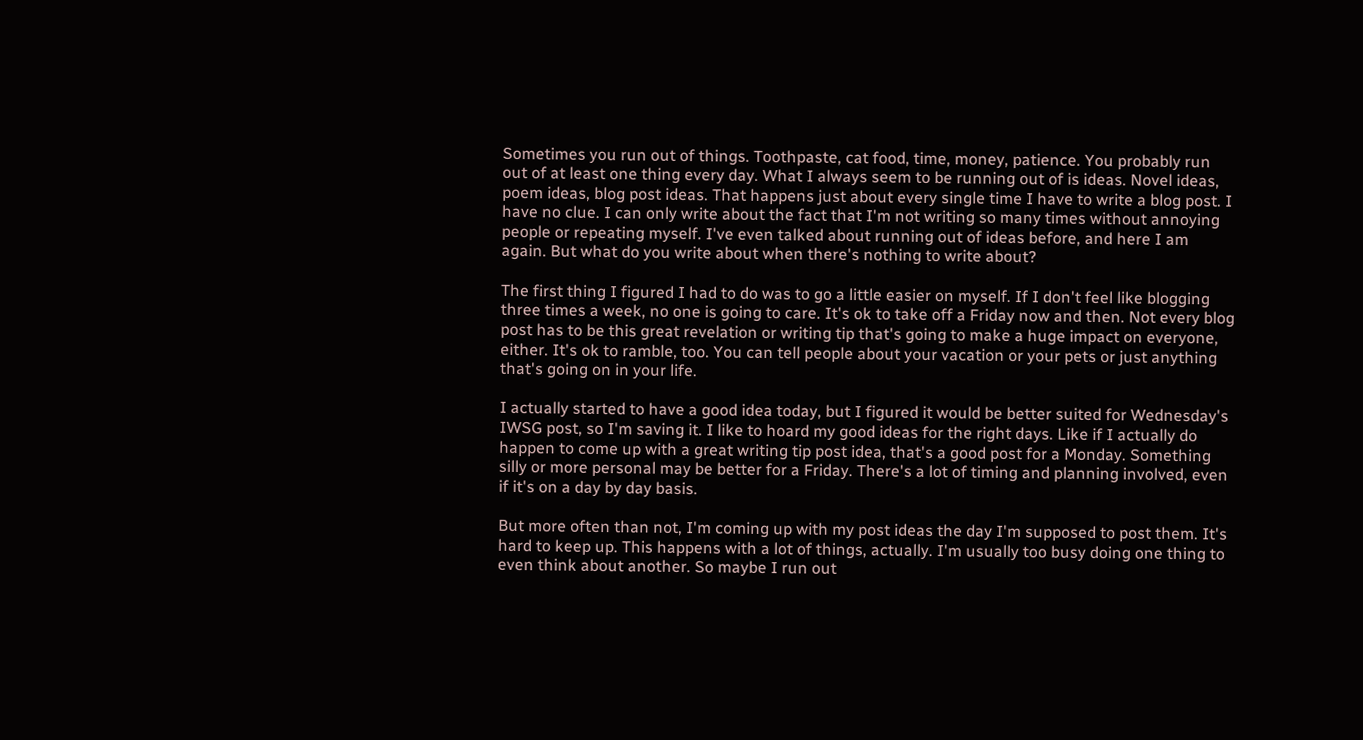Sometimes you run out of things. Toothpaste, cat food, time, money, patience. You probably run out of at least one thing every day. What I always seem to be running out of is ideas. Novel ideas, poem ideas, blog post ideas. That happens just about every single time I have to write a blog post. I have no clue. I can only write about the fact that I'm not writing so many times without annoying people or repeating myself. I've even talked about running out of ideas before, and here I am again. But what do you write about when there's nothing to write about?

The first thing I figured I had to do was to go a little easier on myself. If I don't feel like blogging three times a week, no one is going to care. It's ok to take off a Friday now and then. Not every blog post has to be this great revelation or writing tip that's going to make a huge impact on everyone, either. It's ok to ramble, too. You can tell people about your vacation or your pets or just anything that's going on in your life.

I actually started to have a good idea today, but I figured it would be better suited for Wednesday's IWSG post, so I'm saving it. I like to hoard my good ideas for the right days. Like if I actually do happen to come up with a great writing tip post idea, that's a good post for a Monday. Something silly or more personal may be better for a Friday. There's a lot of timing and planning involved, even if it's on a day by day basis.

But more often than not, I'm coming up with my post ideas the day I'm supposed to post them. It's hard to keep up. This happens with a lot of things, actually. I'm usually too busy doing one thing to even think about another. So maybe I run out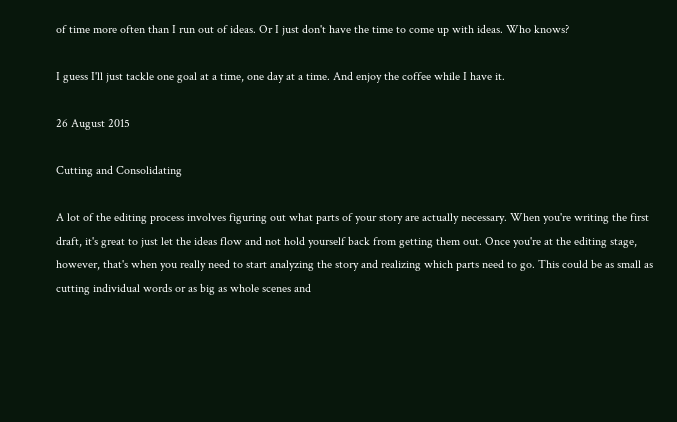of time more often than I run out of ideas. Or I just don't have the time to come up with ideas. Who knows?

I guess I'll just tackle one goal at a time, one day at a time. And enjoy the coffee while I have it.

26 August 2015

Cutting and Consolidating

A lot of the editing process involves figuring out what parts of your story are actually necessary. When you're writing the first draft, it's great to just let the ideas flow and not hold yourself back from getting them out. Once you're at the editing stage, however, that's when you really need to start analyzing the story and realizing which parts need to go. This could be as small as cutting individual words or as big as whole scenes and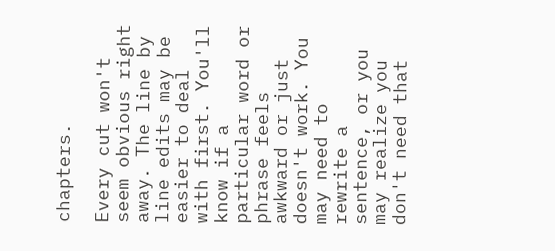chapters.

Every cut won't seem obvious right away. The line by line edits may be easier to deal with first. You'll know if a particular word or phrase feels awkward or just doesn't work. You may need to rewrite a sentence, or you may realize you don't need that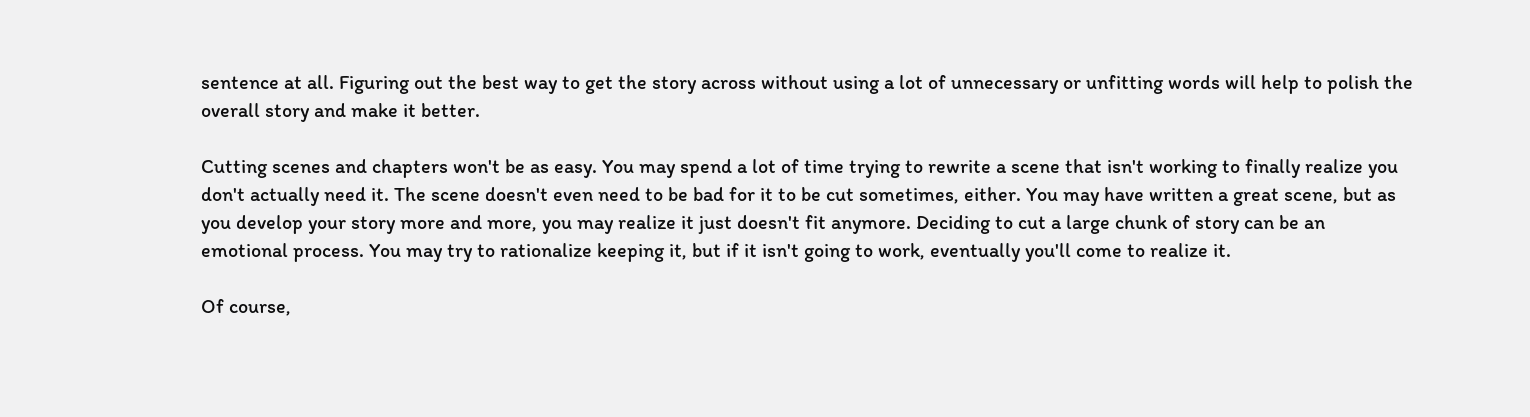sentence at all. Figuring out the best way to get the story across without using a lot of unnecessary or unfitting words will help to polish the overall story and make it better.

Cutting scenes and chapters won't be as easy. You may spend a lot of time trying to rewrite a scene that isn't working to finally realize you don't actually need it. The scene doesn't even need to be bad for it to be cut sometimes, either. You may have written a great scene, but as you develop your story more and more, you may realize it just doesn't fit anymore. Deciding to cut a large chunk of story can be an emotional process. You may try to rationalize keeping it, but if it isn't going to work, eventually you'll come to realize it.

Of course,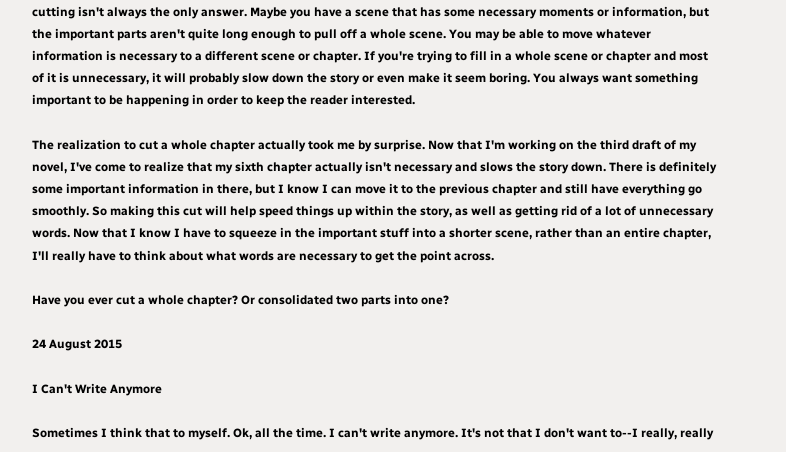cutting isn't always the only answer. Maybe you have a scene that has some necessary moments or information, but the important parts aren't quite long enough to pull off a whole scene. You may be able to move whatever information is necessary to a different scene or chapter. If you're trying to fill in a whole scene or chapter and most of it is unnecessary, it will probably slow down the story or even make it seem boring. You always want something important to be happening in order to keep the reader interested.

The realization to cut a whole chapter actually took me by surprise. Now that I'm working on the third draft of my novel, I've come to realize that my sixth chapter actually isn't necessary and slows the story down. There is definitely some important information in there, but I know I can move it to the previous chapter and still have everything go smoothly. So making this cut will help speed things up within the story, as well as getting rid of a lot of unnecessary words. Now that I know I have to squeeze in the important stuff into a shorter scene, rather than an entire chapter, I'll really have to think about what words are necessary to get the point across.

Have you ever cut a whole chapter? Or consolidated two parts into one?

24 August 2015

I Can't Write Anymore

Sometimes I think that to myself. Ok, all the time. I can't write anymore. It's not that I don't want to--I really, really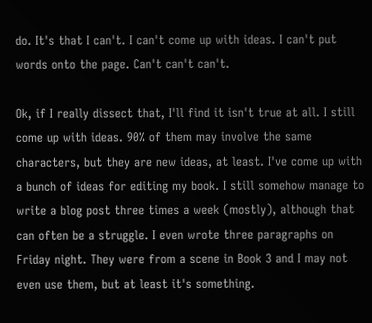do. It's that I can't. I can't come up with ideas. I can't put words onto the page. Can't can't can't.

Ok, if I really dissect that, I'll find it isn't true at all. I still come up with ideas. 90% of them may involve the same characters, but they are new ideas, at least. I've come up with a bunch of ideas for editing my book. I still somehow manage to write a blog post three times a week (mostly), although that can often be a struggle. I even wrote three paragraphs on Friday night. They were from a scene in Book 3 and I may not even use them, but at least it's something.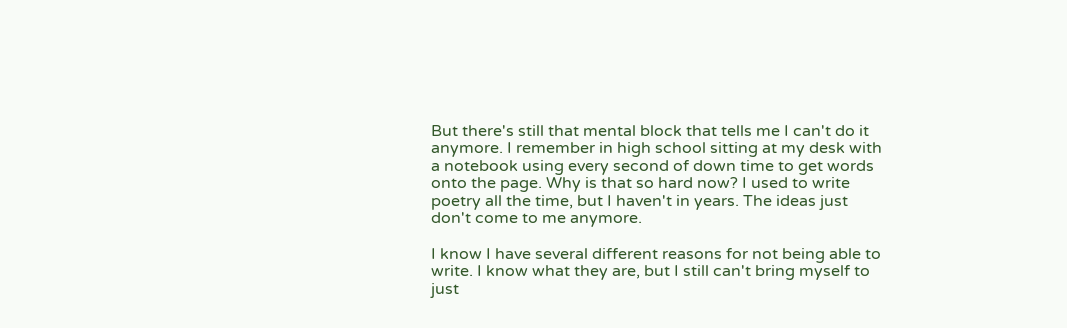But there's still that mental block that tells me I can't do it anymore. I remember in high school sitting at my desk with a notebook using every second of down time to get words onto the page. Why is that so hard now? I used to write poetry all the time, but I haven't in years. The ideas just don't come to me anymore.

I know I have several different reasons for not being able to write. I know what they are, but I still can't bring myself to just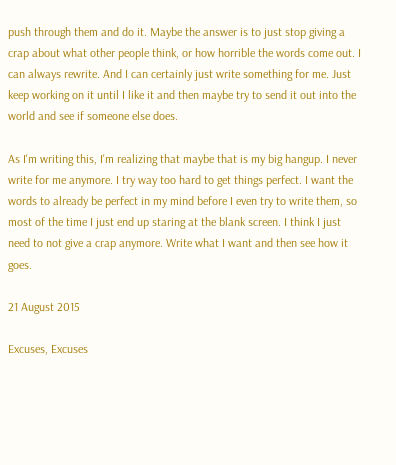push through them and do it. Maybe the answer is to just stop giving a crap about what other people think, or how horrible the words come out. I can always rewrite. And I can certainly just write something for me. Just keep working on it until I like it and then maybe try to send it out into the world and see if someone else does.

As I'm writing this, I'm realizing that maybe that is my big hangup. I never write for me anymore. I try way too hard to get things perfect. I want the words to already be perfect in my mind before I even try to write them, so most of the time I just end up staring at the blank screen. I think I just need to not give a crap anymore. Write what I want and then see how it goes.

21 August 2015

Excuses, Excuses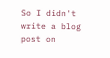So I didn't write a blog post on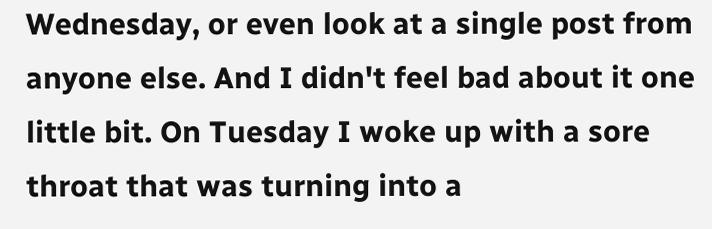Wednesday, or even look at a single post from anyone else. And I didn't feel bad about it one little bit. On Tuesday I woke up with a sore throat that was turning into a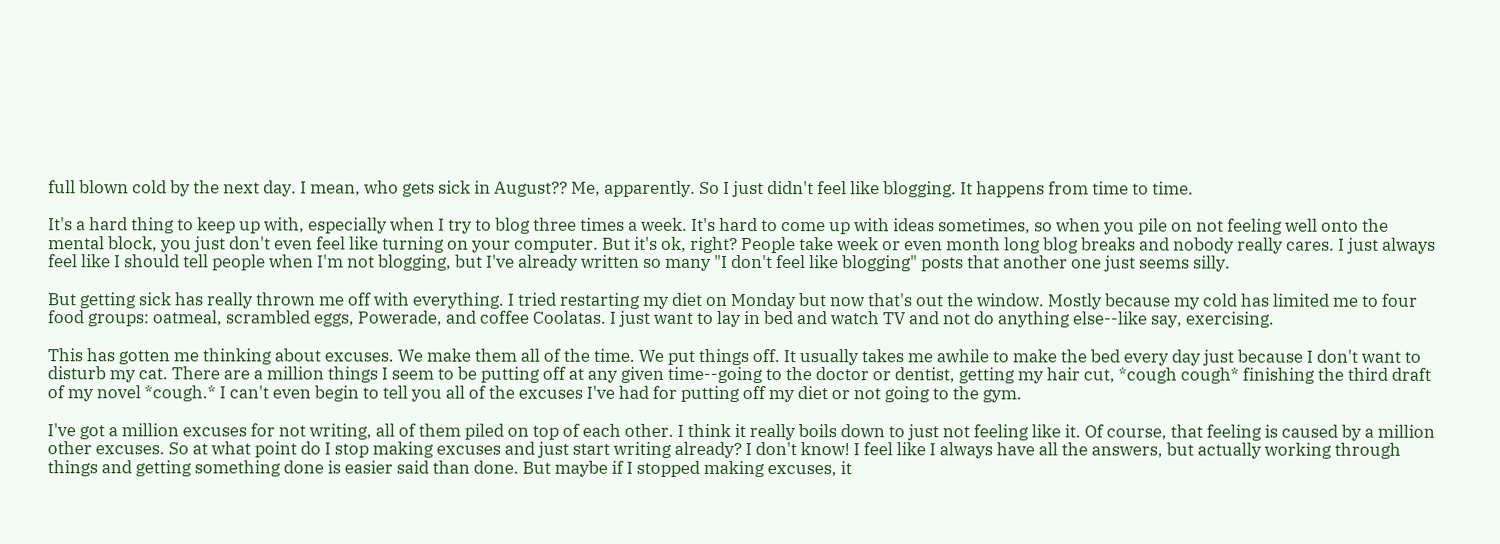full blown cold by the next day. I mean, who gets sick in August?? Me, apparently. So I just didn't feel like blogging. It happens from time to time.

It's a hard thing to keep up with, especially when I try to blog three times a week. It's hard to come up with ideas sometimes, so when you pile on not feeling well onto the mental block, you just don't even feel like turning on your computer. But it's ok, right? People take week or even month long blog breaks and nobody really cares. I just always feel like I should tell people when I'm not blogging, but I've already written so many "I don't feel like blogging" posts that another one just seems silly.

But getting sick has really thrown me off with everything. I tried restarting my diet on Monday but now that's out the window. Mostly because my cold has limited me to four food groups: oatmeal, scrambled eggs, Powerade, and coffee Coolatas. I just want to lay in bed and watch TV and not do anything else--like say, exercising.

This has gotten me thinking about excuses. We make them all of the time. We put things off. It usually takes me awhile to make the bed every day just because I don't want to disturb my cat. There are a million things I seem to be putting off at any given time--going to the doctor or dentist, getting my hair cut, *cough cough* finishing the third draft of my novel *cough.* I can't even begin to tell you all of the excuses I've had for putting off my diet or not going to the gym.

I've got a million excuses for not writing, all of them piled on top of each other. I think it really boils down to just not feeling like it. Of course, that feeling is caused by a million other excuses. So at what point do I stop making excuses and just start writing already? I don't know! I feel like I always have all the answers, but actually working through things and getting something done is easier said than done. But maybe if I stopped making excuses, it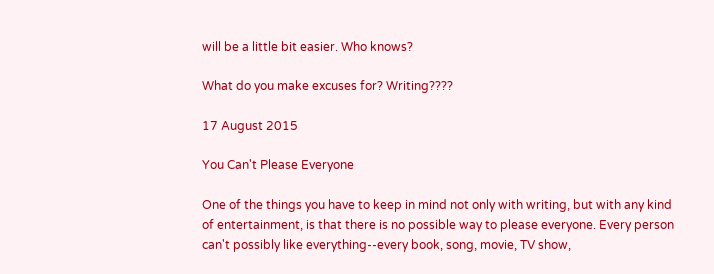will be a little bit easier. Who knows?

What do you make excuses for? Writing????

17 August 2015

You Can't Please Everyone

One of the things you have to keep in mind not only with writing, but with any kind of entertainment, is that there is no possible way to please everyone. Every person can't possibly like everything--every book, song, movie, TV show,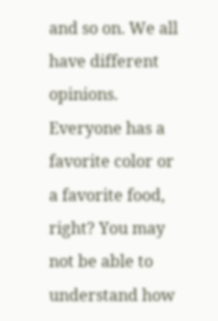and so on. We all have different opinions. Everyone has a favorite color or a favorite food, right? You may not be able to understand how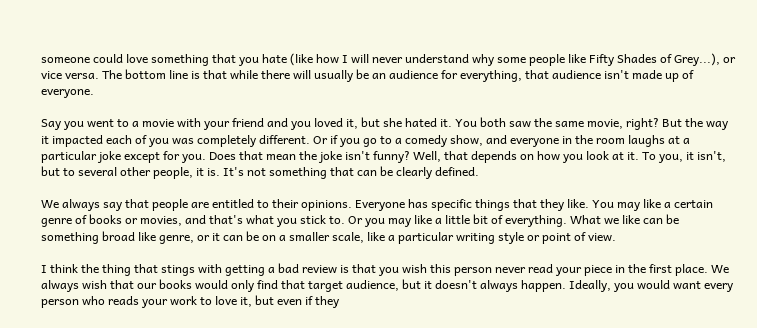someone could love something that you hate (like how I will never understand why some people like Fifty Shades of Grey...), or vice versa. The bottom line is that while there will usually be an audience for everything, that audience isn't made up of everyone.

Say you went to a movie with your friend and you loved it, but she hated it. You both saw the same movie, right? But the way it impacted each of you was completely different. Or if you go to a comedy show, and everyone in the room laughs at a particular joke except for you. Does that mean the joke isn't funny? Well, that depends on how you look at it. To you, it isn't, but to several other people, it is. It's not something that can be clearly defined.

We always say that people are entitled to their opinions. Everyone has specific things that they like. You may like a certain genre of books or movies, and that's what you stick to. Or you may like a little bit of everything. What we like can be something broad like genre, or it can be on a smaller scale, like a particular writing style or point of view.

I think the thing that stings with getting a bad review is that you wish this person never read your piece in the first place. We always wish that our books would only find that target audience, but it doesn't always happen. Ideally, you would want every person who reads your work to love it, but even if they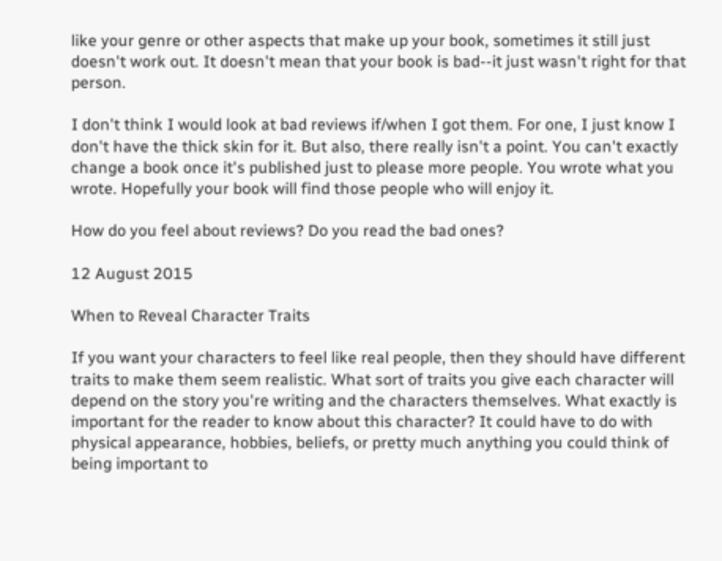like your genre or other aspects that make up your book, sometimes it still just doesn't work out. It doesn't mean that your book is bad--it just wasn't right for that person.

I don't think I would look at bad reviews if/when I got them. For one, I just know I don't have the thick skin for it. But also, there really isn't a point. You can't exactly change a book once it's published just to please more people. You wrote what you wrote. Hopefully your book will find those people who will enjoy it.

How do you feel about reviews? Do you read the bad ones?

12 August 2015

When to Reveal Character Traits

If you want your characters to feel like real people, then they should have different traits to make them seem realistic. What sort of traits you give each character will depend on the story you're writing and the characters themselves. What exactly is important for the reader to know about this character? It could have to do with physical appearance, hobbies, beliefs, or pretty much anything you could think of being important to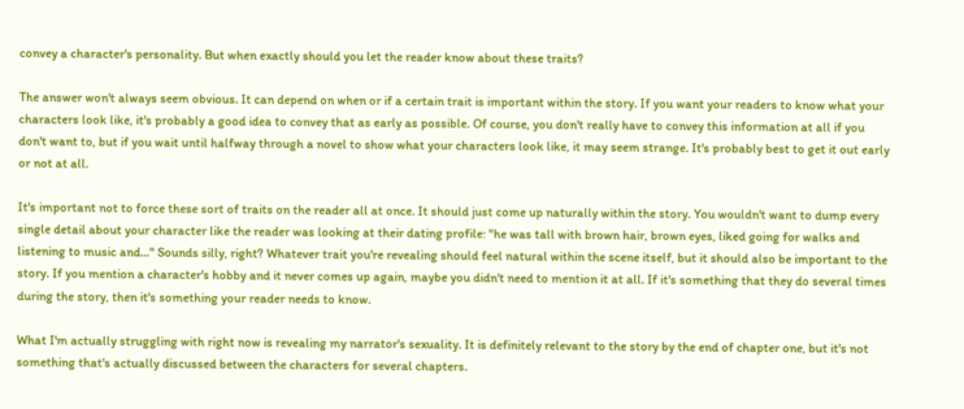convey a character's personality. But when exactly should you let the reader know about these traits?

The answer won't always seem obvious. It can depend on when or if a certain trait is important within the story. If you want your readers to know what your characters look like, it's probably a good idea to convey that as early as possible. Of course, you don't really have to convey this information at all if you don't want to, but if you wait until halfway through a novel to show what your characters look like, it may seem strange. It's probably best to get it out early or not at all.

It's important not to force these sort of traits on the reader all at once. It should just come up naturally within the story. You wouldn't want to dump every single detail about your character like the reader was looking at their dating profile: "he was tall with brown hair, brown eyes, liked going for walks and listening to music and..." Sounds silly, right? Whatever trait you're revealing should feel natural within the scene itself, but it should also be important to the story. If you mention a character's hobby and it never comes up again, maybe you didn't need to mention it at all. If it's something that they do several times during the story, then it's something your reader needs to know.

What I'm actually struggling with right now is revealing my narrator's sexuality. It is definitely relevant to the story by the end of chapter one, but it's not something that's actually discussed between the characters for several chapters.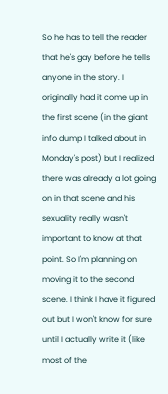So he has to tell the reader that he's gay before he tells anyone in the story. I originally had it come up in the first scene (in the giant info dump I talked about in Monday's post) but I realized there was already a lot going on in that scene and his sexuality really wasn't important to know at that point. So I'm planning on moving it to the second scene. I think I have it figured out but I won't know for sure until I actually write it (like most of the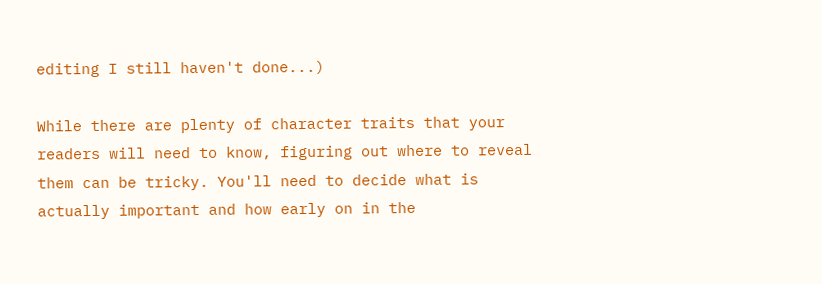editing I still haven't done...)

While there are plenty of character traits that your readers will need to know, figuring out where to reveal them can be tricky. You'll need to decide what is actually important and how early on in the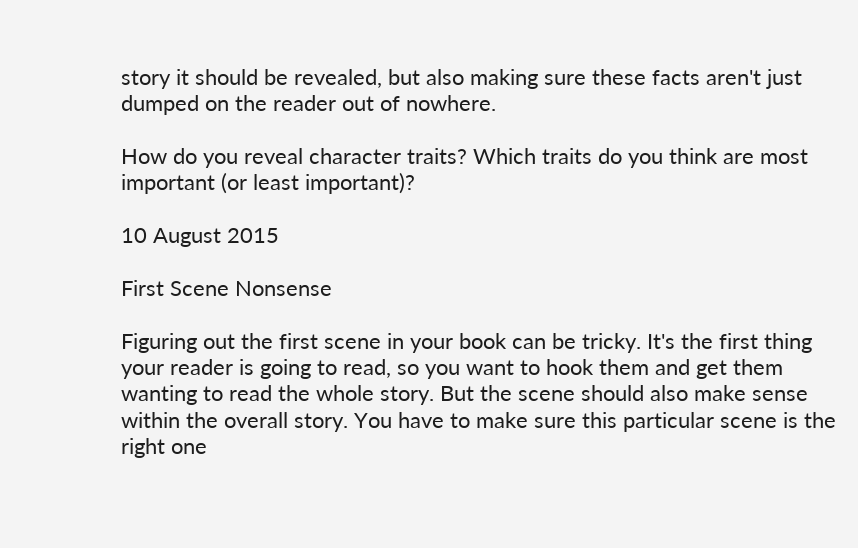story it should be revealed, but also making sure these facts aren't just dumped on the reader out of nowhere.

How do you reveal character traits? Which traits do you think are most important (or least important)?

10 August 2015

First Scene Nonsense

Figuring out the first scene in your book can be tricky. It's the first thing your reader is going to read, so you want to hook them and get them wanting to read the whole story. But the scene should also make sense within the overall story. You have to make sure this particular scene is the right one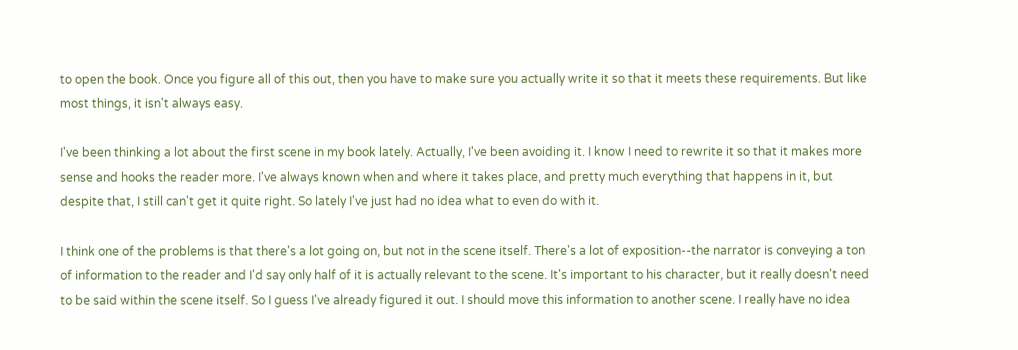to open the book. Once you figure all of this out, then you have to make sure you actually write it so that it meets these requirements. But like most things, it isn't always easy.

I've been thinking a lot about the first scene in my book lately. Actually, I've been avoiding it. I know I need to rewrite it so that it makes more sense and hooks the reader more. I've always known when and where it takes place, and pretty much everything that happens in it, but despite that, I still can't get it quite right. So lately I've just had no idea what to even do with it.

I think one of the problems is that there's a lot going on, but not in the scene itself. There's a lot of exposition--the narrator is conveying a ton of information to the reader and I'd say only half of it is actually relevant to the scene. It's important to his character, but it really doesn't need to be said within the scene itself. So I guess I've already figured it out. I should move this information to another scene. I really have no idea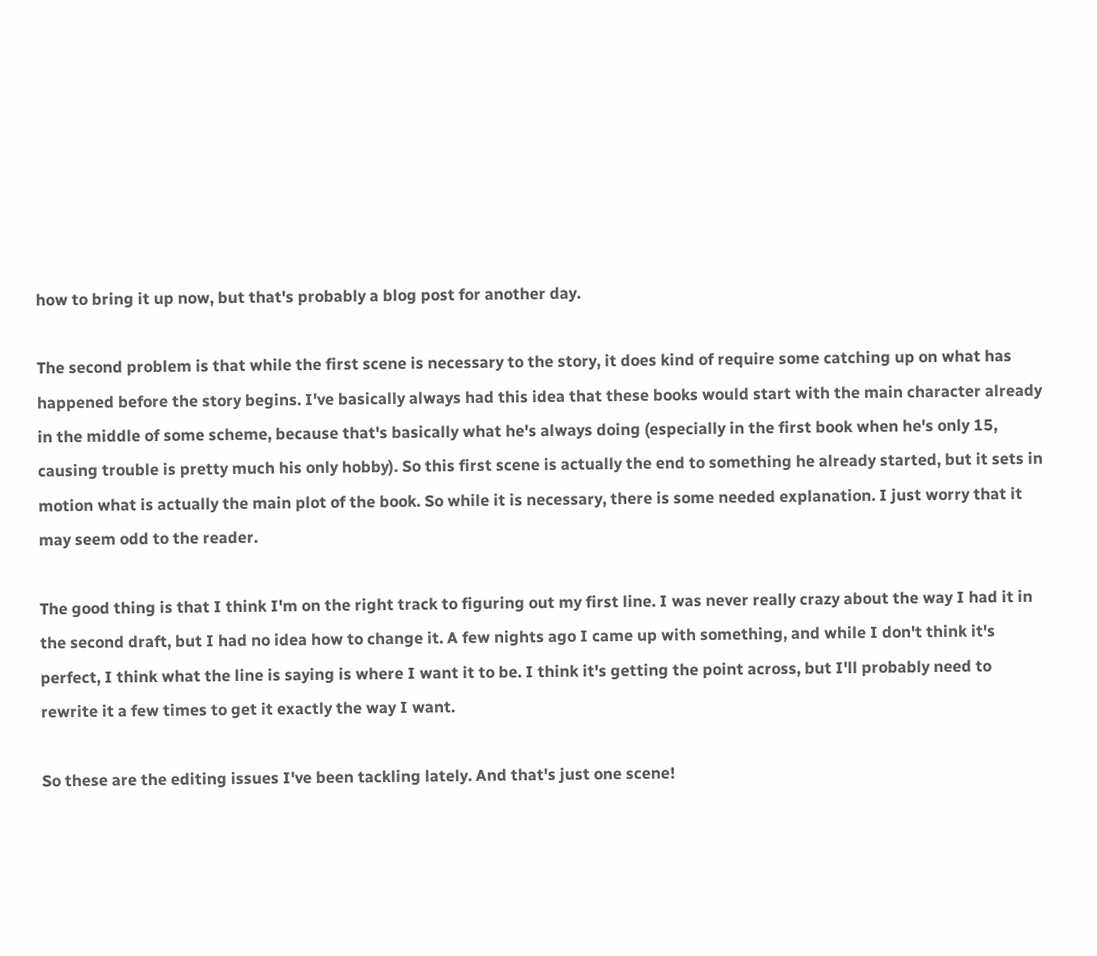how to bring it up now, but that's probably a blog post for another day.

The second problem is that while the first scene is necessary to the story, it does kind of require some catching up on what has happened before the story begins. I've basically always had this idea that these books would start with the main character already in the middle of some scheme, because that's basically what he's always doing (especially in the first book when he's only 15, causing trouble is pretty much his only hobby). So this first scene is actually the end to something he already started, but it sets in motion what is actually the main plot of the book. So while it is necessary, there is some needed explanation. I just worry that it may seem odd to the reader.

The good thing is that I think I'm on the right track to figuring out my first line. I was never really crazy about the way I had it in the second draft, but I had no idea how to change it. A few nights ago I came up with something, and while I don't think it's perfect, I think what the line is saying is where I want it to be. I think it's getting the point across, but I'll probably need to rewrite it a few times to get it exactly the way I want.

So these are the editing issues I've been tackling lately. And that's just one scene!